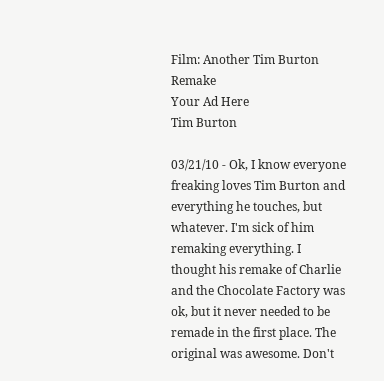Film: Another Tim Burton Remake
Your Ad Here
Tim Burton

03/21/10 - Ok, I know everyone freaking loves Tim Burton and everything he touches, but whatever. I'm sick of him remaking everything. I thought his remake of Charlie and the Chocolate Factory was ok, but it never needed to be remade in the first place. The original was awesome. Don't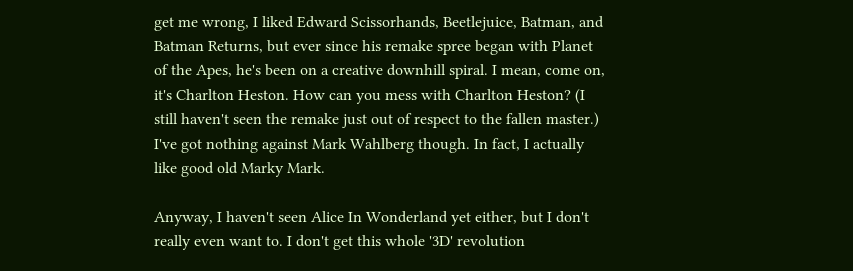get me wrong, I liked Edward Scissorhands, Beetlejuice, Batman, and Batman Returns, but ever since his remake spree began with Planet of the Apes, he's been on a creative downhill spiral. I mean, come on, it's Charlton Heston. How can you mess with Charlton Heston? (I still haven't seen the remake just out of respect to the fallen master.) I've got nothing against Mark Wahlberg though. In fact, I actually like good old Marky Mark.

Anyway, I haven't seen Alice In Wonderland yet either, but I don't really even want to. I don't get this whole '3D' revolution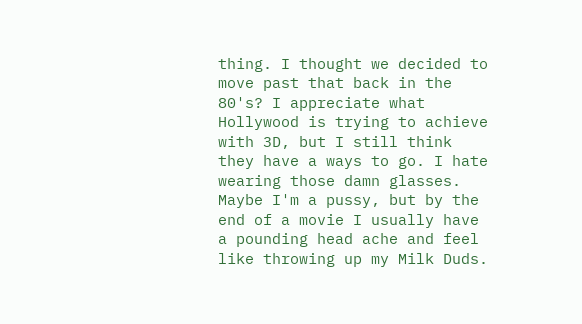thing. I thought we decided to move past that back in the 80's? I appreciate what Hollywood is trying to achieve with 3D, but I still think they have a ways to go. I hate wearing those damn glasses. Maybe I'm a pussy, but by the end of a movie I usually have a pounding head ache and feel like throwing up my Milk Duds.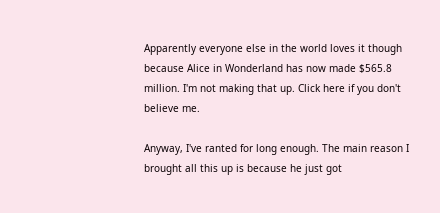Apparently everyone else in the world loves it though because Alice in Wonderland has now made $565.8 million. I'm not making that up. Click here if you don't believe me.

Anyway, I've ranted for long enough. The main reason I brought all this up is because he just got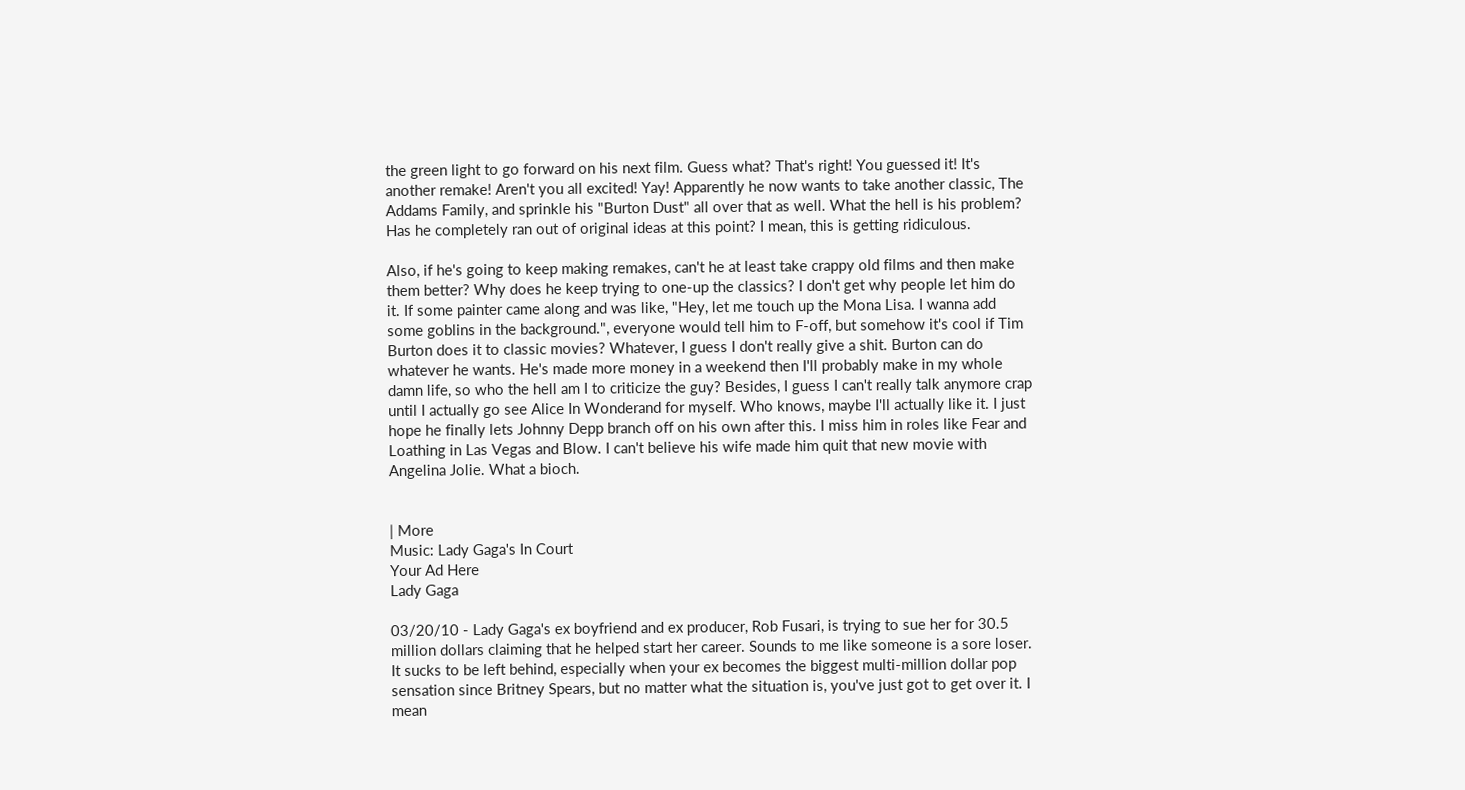the green light to go forward on his next film. Guess what? That's right! You guessed it! It's another remake! Aren't you all excited! Yay! Apparently he now wants to take another classic, The Addams Family, and sprinkle his "Burton Dust" all over that as well. What the hell is his problem? Has he completely ran out of original ideas at this point? I mean, this is getting ridiculous.

Also, if he's going to keep making remakes, can't he at least take crappy old films and then make them better? Why does he keep trying to one-up the classics? I don't get why people let him do it. If some painter came along and was like, "Hey, let me touch up the Mona Lisa. I wanna add some goblins in the background.", everyone would tell him to F-off, but somehow it's cool if Tim Burton does it to classic movies? Whatever, I guess I don't really give a shit. Burton can do whatever he wants. He's made more money in a weekend then I'll probably make in my whole damn life, so who the hell am I to criticize the guy? Besides, I guess I can't really talk anymore crap until I actually go see Alice In Wonderand for myself. Who knows, maybe I'll actually like it. I just hope he finally lets Johnny Depp branch off on his own after this. I miss him in roles like Fear and Loathing in Las Vegas and Blow. I can't believe his wife made him quit that new movie with Angelina Jolie. What a bioch.


| More
Music: Lady Gaga's In Court
Your Ad Here
Lady Gaga

03/20/10 - Lady Gaga's ex boyfriend and ex producer, Rob Fusari, is trying to sue her for 30.5 million dollars claiming that he helped start her career. Sounds to me like someone is a sore loser. It sucks to be left behind, especially when your ex becomes the biggest multi-million dollar pop sensation since Britney Spears, but no matter what the situation is, you've just got to get over it. I mean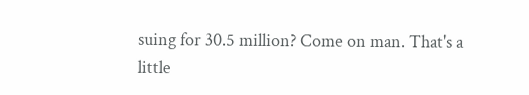suing for 30.5 million? Come on man. That's a little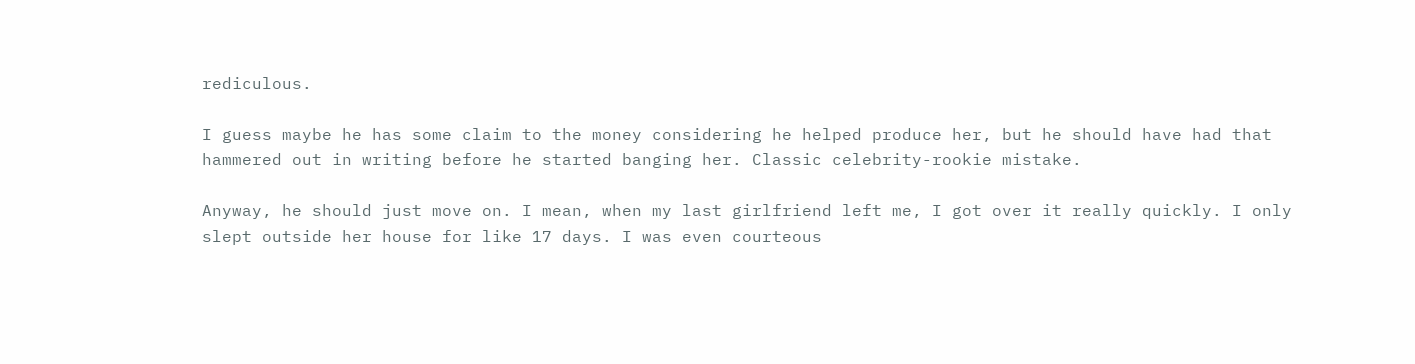rediculous.

I guess maybe he has some claim to the money considering he helped produce her, but he should have had that hammered out in writing before he started banging her. Classic celebrity-rookie mistake.

Anyway, he should just move on. I mean, when my last girlfriend left me, I got over it really quickly. I only slept outside her house for like 17 days. I was even courteous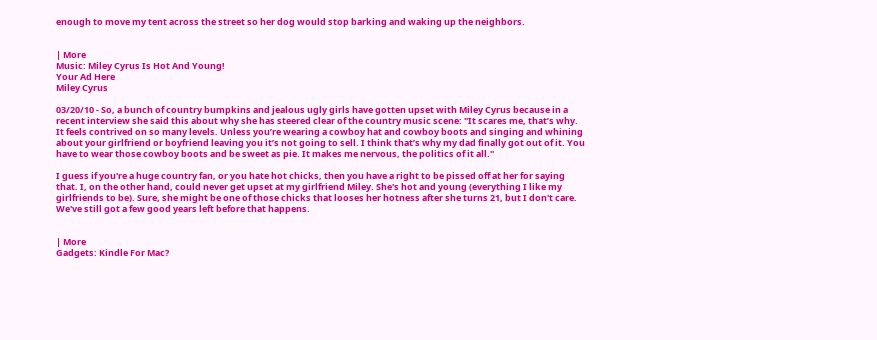enough to move my tent across the street so her dog would stop barking and waking up the neighbors.


| More
Music: Miley Cyrus Is Hot And Young!
Your Ad Here
Miley Cyrus

03/20/10 - So, a bunch of country bumpkins and jealous ugly girls have gotten upset with Miley Cyrus because in a recent interview she said this about why she has steered clear of the country music scene: "It scares me, that’s why. It feels contrived on so many levels. Unless you’re wearing a cowboy hat and cowboy boots and singing and whining about your girlfriend or boyfriend leaving you it’s not going to sell. I think that’s why my dad finally got out of it. You have to wear those cowboy boots and be sweet as pie. It makes me nervous, the politics of it all."

I guess if you're a huge country fan, or you hate hot chicks, then you have a right to be pissed off at her for saying that. I, on the other hand, could never get upset at my girlfriend Miley. She's hot and young (everything I like my girlfriends to be). Sure, she might be one of those chicks that looses her hotness after she turns 21, but I don't care. We've still got a few good years left before that happens.


| More
Gadgets: Kindle For Mac?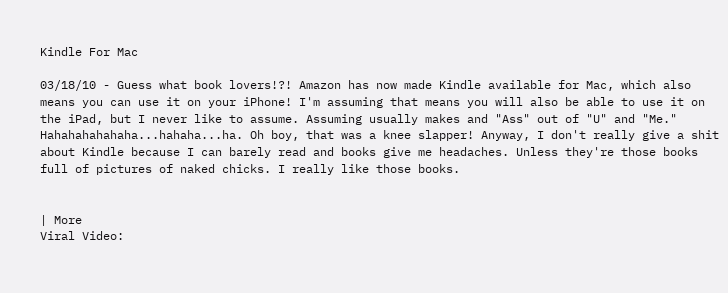Kindle For Mac

03/18/10 - Guess what book lovers!?! Amazon has now made Kindle available for Mac, which also means you can use it on your iPhone! I'm assuming that means you will also be able to use it on the iPad, but I never like to assume. Assuming usually makes and "Ass" out of "U" and "Me." Hahahahahahaha...hahaha...ha. Oh boy, that was a knee slapper! Anyway, I don't really give a shit about Kindle because I can barely read and books give me headaches. Unless they're those books full of pictures of naked chicks. I really like those books.


| More
Viral Video: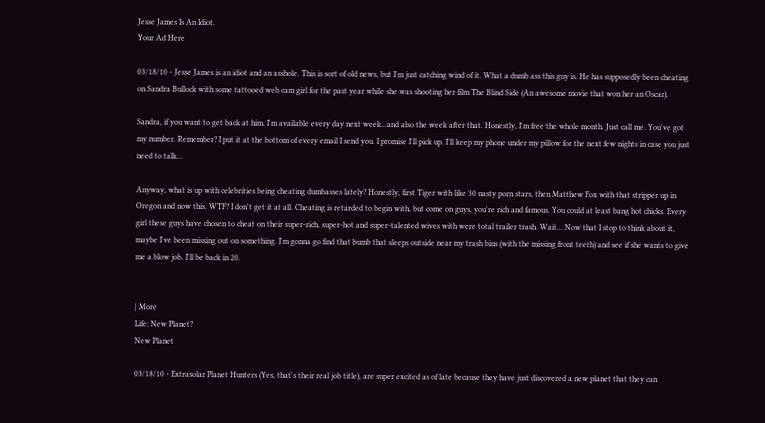Jesse James Is An Idiot.
Your Ad Here

03/18/10 - Jesse James is an idiot and an asshole. This is sort of old news, but I'm just catching wind of it. What a dumb ass this guy is. He has supposedly been cheating on Sandra Bullock with some tattooed web cam girl for the past year while she was shooting her film The Blind Side (An awesome movie that won her an Oscar).

Sandra, if you want to get back at him, I'm available every day next week...and also the week after that. Honestly, I'm free the whole month. Just call me. You've got my number. Remember? I put it at the bottom of every email I send you. I promise I'll pick up. I'll keep my phone under my pillow for the next few nights in case you just need to talk...

Anyway, what is up with celebrities being cheating dumbasses lately? Honestly, first Tiger with like 30 nasty porn stars, then Matthew Fox with that stripper up in Oregon and now this. WTF? I don't get it at all. Cheating is retarded to begin with, but come on guys, you're rich and famous. You could at least bang hot chicks. Every girl these guys have chosen to cheat on their super-rich, super-hot and super-talented wives with were total trailer trash. Wait... Now that I stop to think about it, maybe I've been missing out on something. I'm gonna go find that bumb that sleeps outside near my trash bins (with the missing front teeth) and see if she wants to give me a blow job. I'll be back in 20.


| More
Life: New Planet?
New Planet

03/18/10 - Extrasolar Planet Hunters (Yes, that's their real job title), are super excited as of late because they have just discovered a new planet that they can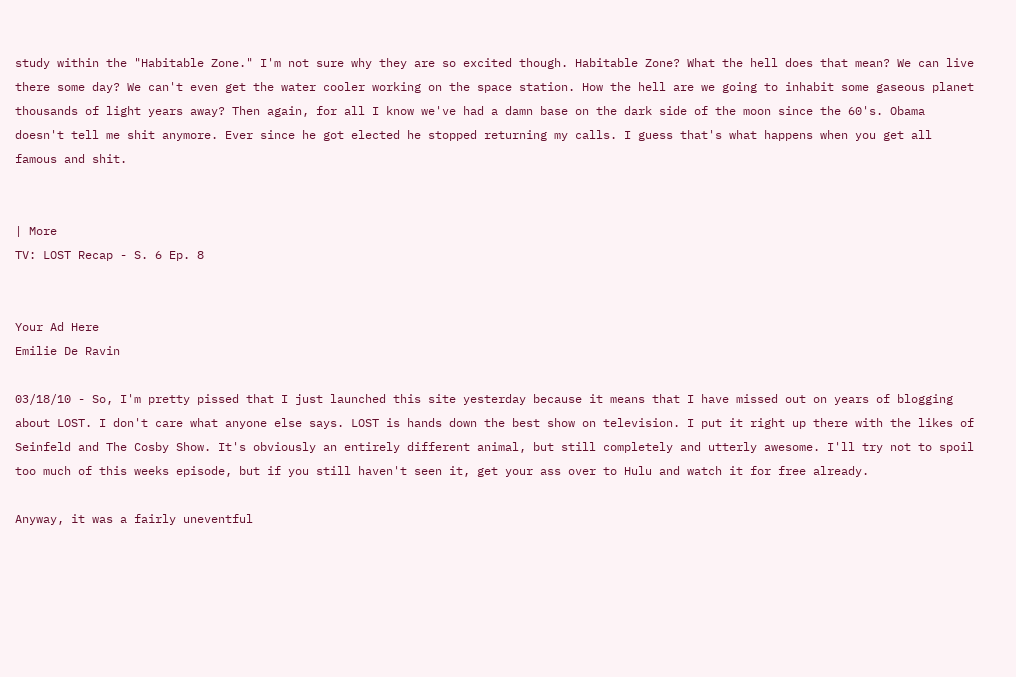study within the "Habitable Zone." I'm not sure why they are so excited though. Habitable Zone? What the hell does that mean? We can live there some day? We can't even get the water cooler working on the space station. How the hell are we going to inhabit some gaseous planet thousands of light years away? Then again, for all I know we've had a damn base on the dark side of the moon since the 60's. Obama doesn't tell me shit anymore. Ever since he got elected he stopped returning my calls. I guess that's what happens when you get all famous and shit.


| More
TV: LOST Recap - S. 6 Ep. 8


Your Ad Here
Emilie De Ravin

03/18/10 - So, I'm pretty pissed that I just launched this site yesterday because it means that I have missed out on years of blogging about LOST. I don't care what anyone else says. LOST is hands down the best show on television. I put it right up there with the likes of Seinfeld and The Cosby Show. It's obviously an entirely different animal, but still completely and utterly awesome. I'll try not to spoil too much of this weeks episode, but if you still haven't seen it, get your ass over to Hulu and watch it for free already.

Anyway, it was a fairly uneventful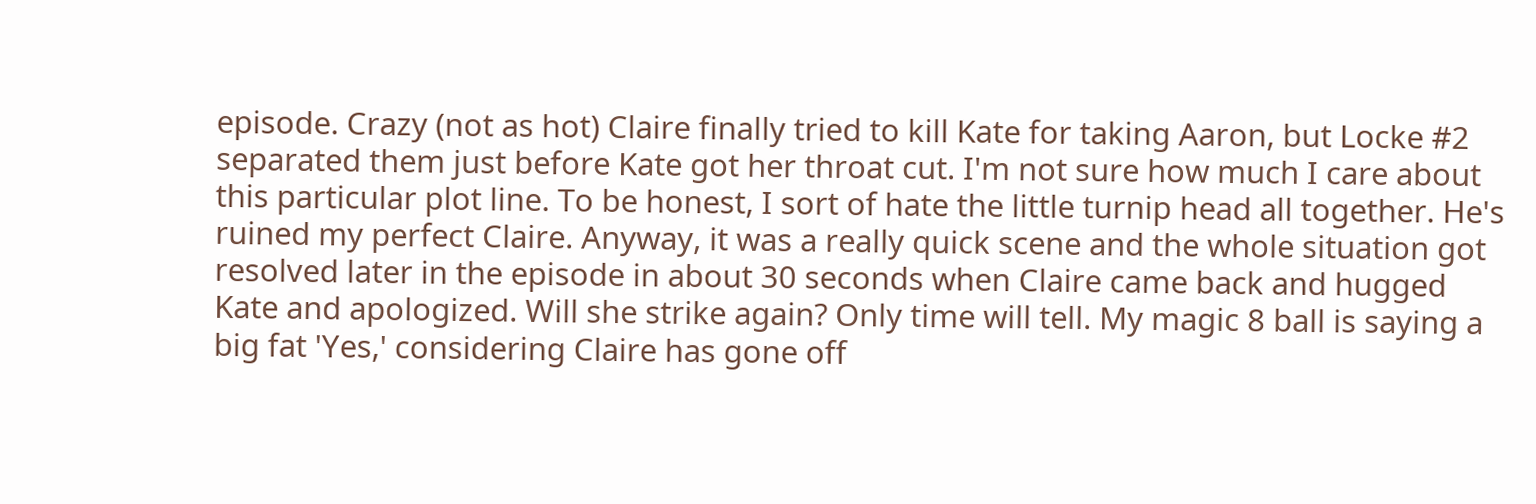episode. Crazy (not as hot) Claire finally tried to kill Kate for taking Aaron, but Locke #2 separated them just before Kate got her throat cut. I'm not sure how much I care about this particular plot line. To be honest, I sort of hate the little turnip head all together. He's ruined my perfect Claire. Anyway, it was a really quick scene and the whole situation got resolved later in the episode in about 30 seconds when Claire came back and hugged Kate and apologized. Will she strike again? Only time will tell. My magic 8 ball is saying a big fat 'Yes,' considering Claire has gone off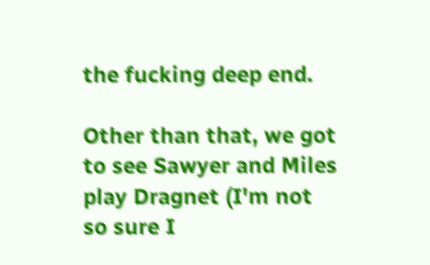the fucking deep end.

Other than that, we got to see Sawyer and Miles play Dragnet (I'm not so sure I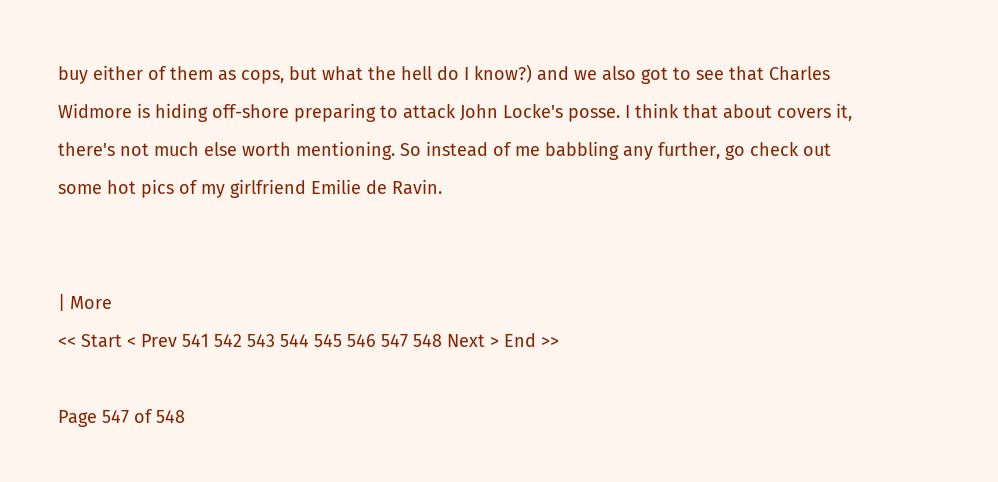buy either of them as cops, but what the hell do I know?) and we also got to see that Charles Widmore is hiding off-shore preparing to attack John Locke's posse. I think that about covers it, there's not much else worth mentioning. So instead of me babbling any further, go check out some hot pics of my girlfriend Emilie de Ravin.


| More
<< Start < Prev 541 542 543 544 545 546 547 548 Next > End >>

Page 547 of 548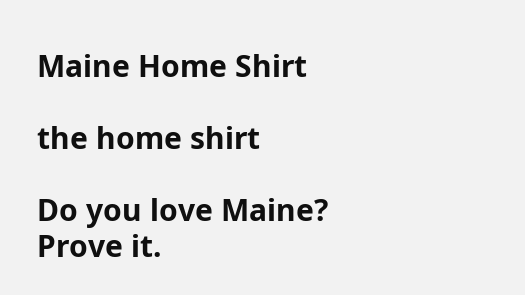Maine Home Shirt

the home shirt

Do you love Maine? Prove it.